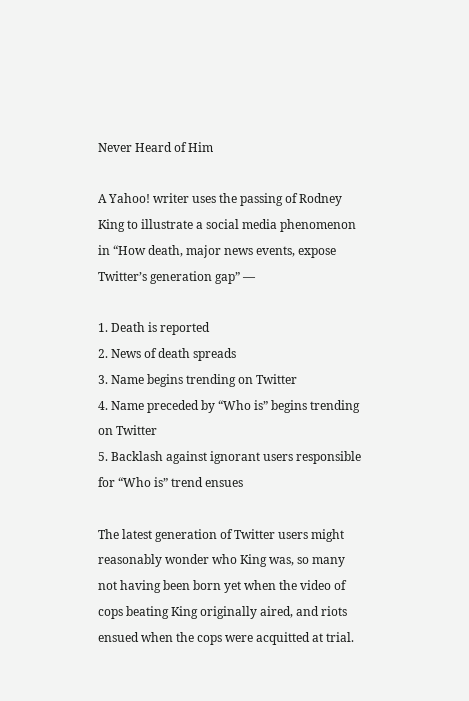Never Heard of Him

A Yahoo! writer uses the passing of Rodney King to illustrate a social media phenomenon in “How death, major news events, expose Twitter’s generation gap” —

1. Death is reported
2. News of death spreads
3. Name begins trending on Twitter
4. Name preceded by “Who is” begins trending on Twitter
5. Backlash against ignorant users responsible for “Who is” trend ensues

The latest generation of Twitter users might reasonably wonder who King was, so many not having been born yet when the video of cops beating King originally aired, and riots ensued when the cops were acquitted at trial.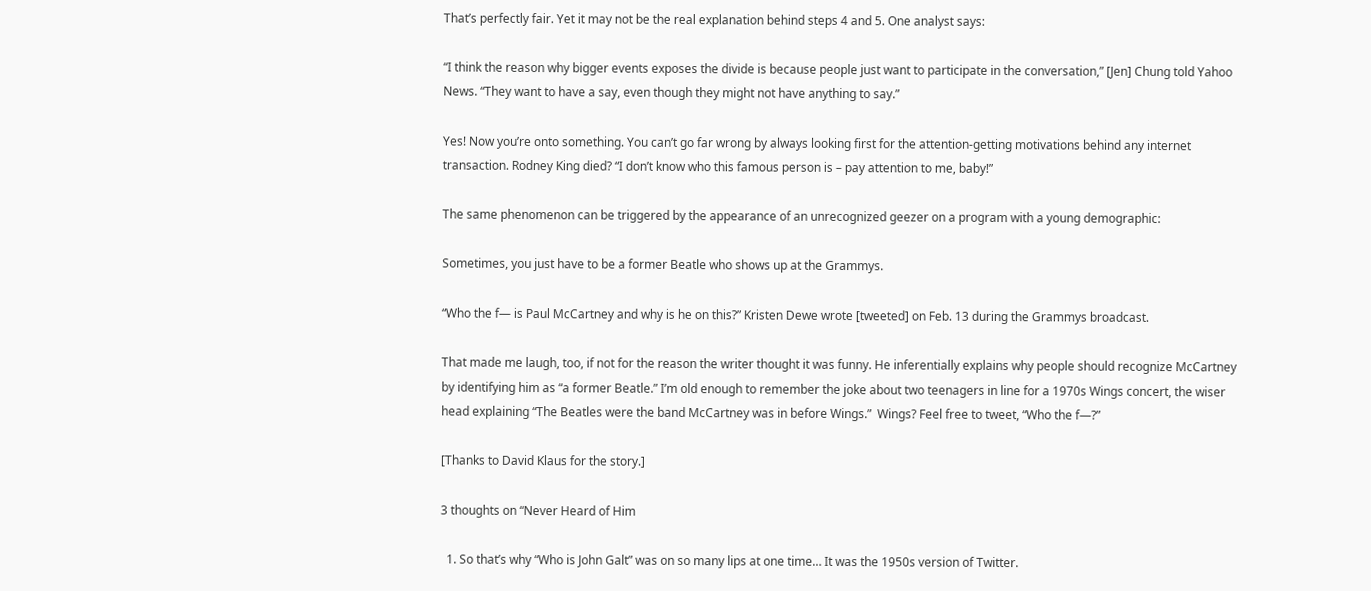That’s perfectly fair. Yet it may not be the real explanation behind steps 4 and 5. One analyst says:

“I think the reason why bigger events exposes the divide is because people just want to participate in the conversation,” [Jen] Chung told Yahoo News. “They want to have a say, even though they might not have anything to say.”

Yes! Now you’re onto something. You can’t go far wrong by always looking first for the attention-getting motivations behind any internet transaction. Rodney King died? “I don’t know who this famous person is – pay attention to me, baby!”

The same phenomenon can be triggered by the appearance of an unrecognized geezer on a program with a young demographic:

Sometimes, you just have to be a former Beatle who shows up at the Grammys.

“Who the f— is Paul McCartney and why is he on this?” Kristen Dewe wrote [tweeted] on Feb. 13 during the Grammys broadcast.

That made me laugh, too, if not for the reason the writer thought it was funny. He inferentially explains why people should recognize McCartney by identifying him as “a former Beatle.” I’m old enough to remember the joke about two teenagers in line for a 1970s Wings concert, the wiser head explaining “The Beatles were the band McCartney was in before Wings.”  Wings? Feel free to tweet, “Who the f—?”

[Thanks to David Klaus for the story.]

3 thoughts on “Never Heard of Him

  1. So that’s why “Who is John Galt” was on so many lips at one time… It was the 1950s version of Twitter.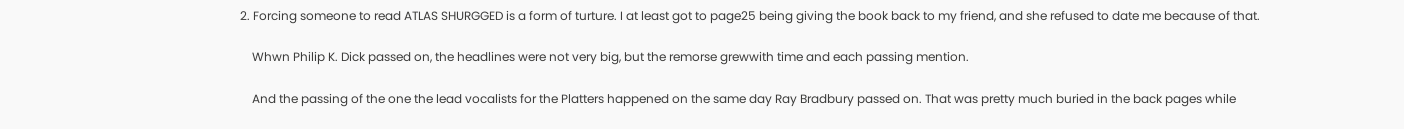2. Forcing someone to read ATLAS SHURGGED is a form of turture. I at least got to page25 being giving the book back to my friend, and she refused to date me because of that.

    Whwn Philip K. Dick passed on, the headlines were not very big, but the remorse grewwith time and each passing mention.

    And the passing of the one the lead vocalists for the Platters happened on the same day Ray Bradbury passed on. That was pretty much buried in the back pages while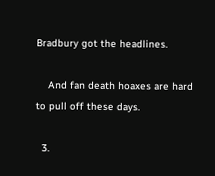Bradbury got the headlines.

    And fan death hoaxes are hard to pull off these days.

  3.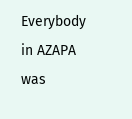Everybody in AZAPA was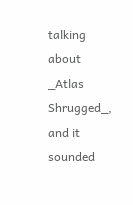talking about _Atlas Shrugged_, and it sounded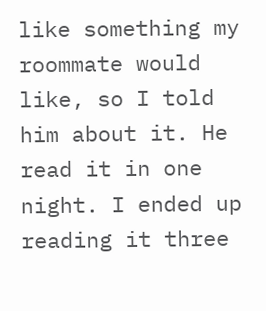like something my roommate would like, so I told him about it. He read it in one night. I ended up reading it three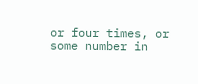or four times, or some number in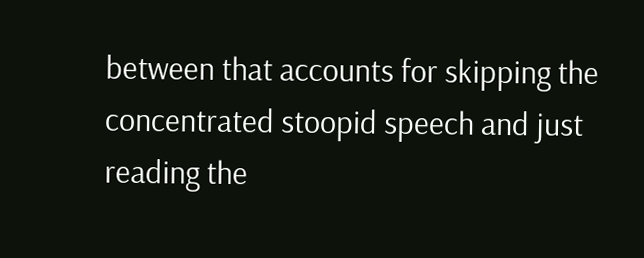between that accounts for skipping the concentrated stoopid speech and just reading the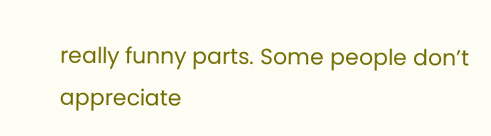really funny parts. Some people don’t appreciate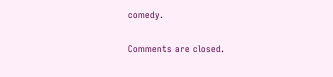comedy.

Comments are closed.